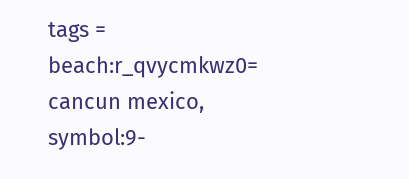tags = beach:r_qvycmkwz0= cancun mexico, symbol:9-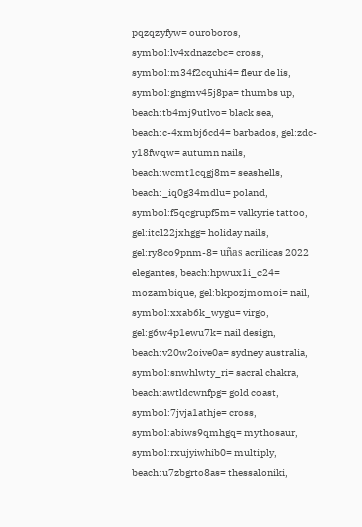pqzqzyfyw= ouroboros, symbol:lv4xdnazcbc= cross, symbol:m34f2cquhi4= fleur de lis, symbol:gngmv45j8pa= thumbs up, beach:tb4mj9utlvo= black sea, beach:c-4xmbj6cd4= barbados, gel:zdc-y18fwqw= autumn nails, beach:wcmt1cqgj8m= seashells, beach:_iq0g34mdlu= poland, symbol:f5qcgrupf5m= valkyrie tattoo, gel:itcl22jxhgg= holiday nails, gel:ry8co9pnm-8= uñas acrilicas 2022 elegantes, beach:hpwux1i_c24= mozambique, gel:bkpozjmomoi= nail, symbol:xxab6k_wygu= virgo, gel:g6w4p1ewu7k= nail design, beach:v20w2oive0a= sydney australia, symbol:snwhlwty_ri= sacral chakra, beach:awtldcwnfpg= gold coast, symbol:7jvja1athje= cross, symbol:abiws9qmhgq= mythosaur, symbol:rxujyiwhib0= multiply, beach:u7zbgrto8as= thessaloniki,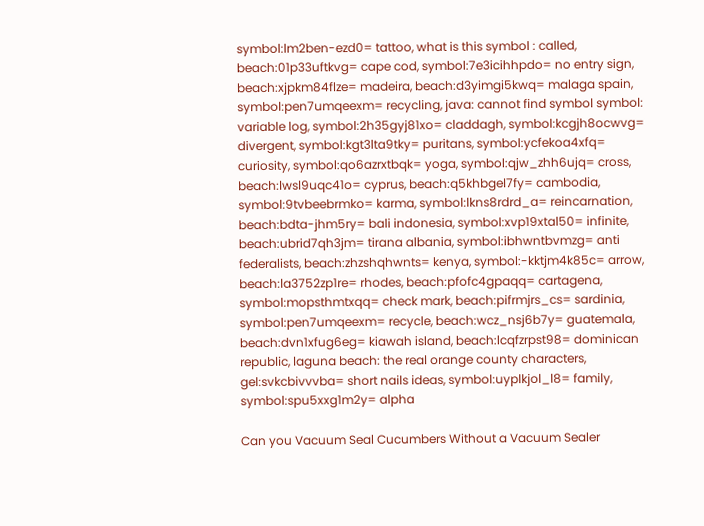symbol:lm2ben-ezd0= tattoo, what is this symbol : called, beach:01p33uftkvg= cape cod, symbol:7e3icihhpdo= no entry sign, beach:xjpkm84flze= madeira, beach:d3yimgi5kwq= malaga spain, symbol:pen7umqeexm= recycling, java: cannot find symbol symbol: variable log, symbol:2h35gyj81xo= claddagh, symbol:kcgjh8ocwvg= divergent, symbol:kgt3lta9tky= puritans, symbol:ycfekoa4xfq= curiosity, symbol:qo6azrxtbqk= yoga, symbol:qjw_zhh6ujq= cross, beach:lwsl9uqc41o= cyprus, beach:q5khbgel7fy= cambodia, symbol:9tvbeebrmko= karma, symbol:lkns8rdrd_a= reincarnation, beach:bdta-jhm5ry= bali indonesia, symbol:xvp19xtal50= infinite, beach:ubrid7qh3jm= tirana albania, symbol:ibhwntbvmzg= anti federalists, beach:zhzshqhwnts= kenya, symbol:-kktjm4k85c= arrow, beach:la3752zp1re= rhodes, beach:pfofc4gpaqq= cartagena, symbol:mopsthmtxqq= check mark, beach:pifrmjrs_cs= sardinia, symbol:pen7umqeexm= recycle, beach:wcz_nsj6b7y= guatemala, beach:dvn1xfug6eg= kiawah island, beach:lcqfzrpst98= dominican republic, laguna beach: the real orange county characters, gel:svkcbivvvba= short nails ideas, symbol:uyplkjol_l8= family, symbol:spu5xxg1m2y= alpha

Can you Vacuum Seal Cucumbers Without a Vacuum Sealer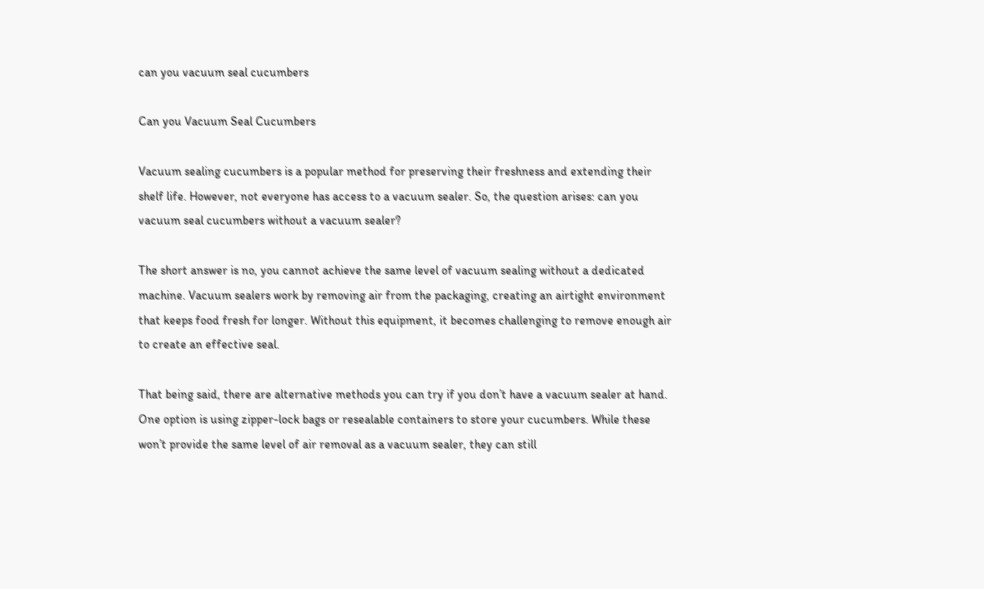can you vacuum seal cucumbers

Can you Vacuum Seal Cucumbers

Vacuum sealing cucumbers is a popular method for preserving their freshness and extending their shelf life. However, not everyone has access to a vacuum sealer. So, the question arises: can you vacuum seal cucumbers without a vacuum sealer?

The short answer is no, you cannot achieve the same level of vacuum sealing without a dedicated machine. Vacuum sealers work by removing air from the packaging, creating an airtight environment that keeps food fresh for longer. Without this equipment, it becomes challenging to remove enough air to create an effective seal.

That being said, there are alternative methods you can try if you don’t have a vacuum sealer at hand. One option is using zipper-lock bags or resealable containers to store your cucumbers. While these won’t provide the same level of air removal as a vacuum sealer, they can still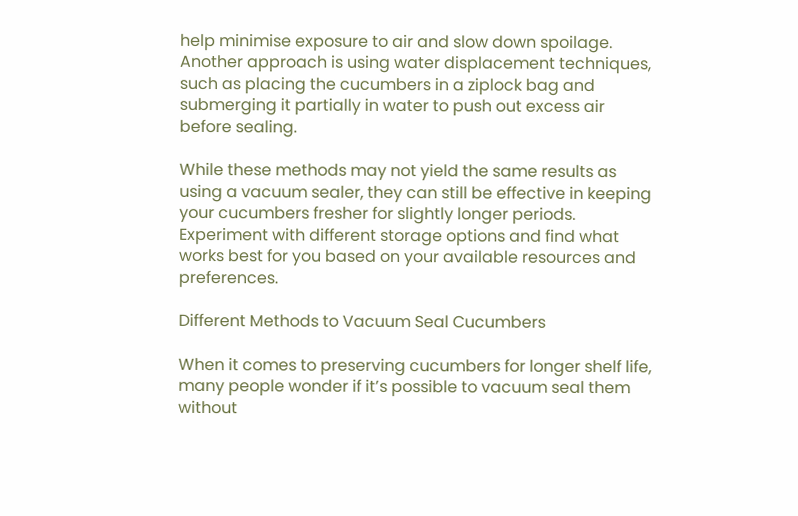help minimise exposure to air and slow down spoilage. Another approach is using water displacement techniques, such as placing the cucumbers in a ziplock bag and submerging it partially in water to push out excess air before sealing.

While these methods may not yield the same results as using a vacuum sealer, they can still be effective in keeping your cucumbers fresher for slightly longer periods. Experiment with different storage options and find what works best for you based on your available resources and preferences.

Different Methods to Vacuum Seal Cucumbers

When it comes to preserving cucumbers for longer shelf life, many people wonder if it’s possible to vacuum seal them without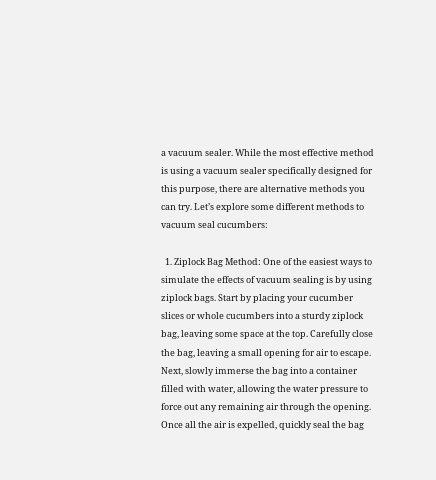a vacuum sealer. While the most effective method is using a vacuum sealer specifically designed for this purpose, there are alternative methods you can try. Let’s explore some different methods to vacuum seal cucumbers:

  1. Ziplock Bag Method: One of the easiest ways to simulate the effects of vacuum sealing is by using ziplock bags. Start by placing your cucumber slices or whole cucumbers into a sturdy ziplock bag, leaving some space at the top. Carefully close the bag, leaving a small opening for air to escape. Next, slowly immerse the bag into a container filled with water, allowing the water pressure to force out any remaining air through the opening. Once all the air is expelled, quickly seal the bag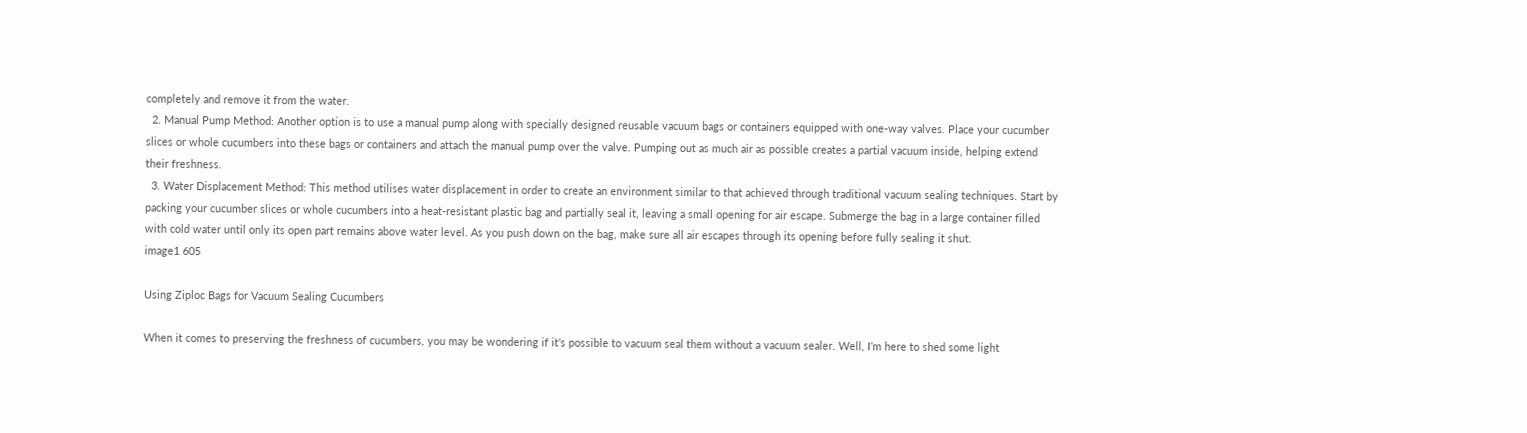completely and remove it from the water.
  2. Manual Pump Method: Another option is to use a manual pump along with specially designed reusable vacuum bags or containers equipped with one-way valves. Place your cucumber slices or whole cucumbers into these bags or containers and attach the manual pump over the valve. Pumping out as much air as possible creates a partial vacuum inside, helping extend their freshness.
  3. Water Displacement Method: This method utilises water displacement in order to create an environment similar to that achieved through traditional vacuum sealing techniques. Start by packing your cucumber slices or whole cucumbers into a heat-resistant plastic bag and partially seal it, leaving a small opening for air escape. Submerge the bag in a large container filled with cold water until only its open part remains above water level. As you push down on the bag, make sure all air escapes through its opening before fully sealing it shut.
image1 605

Using Ziploc Bags for Vacuum Sealing Cucumbers

When it comes to preserving the freshness of cucumbers, you may be wondering if it’s possible to vacuum seal them without a vacuum sealer. Well, I’m here to shed some light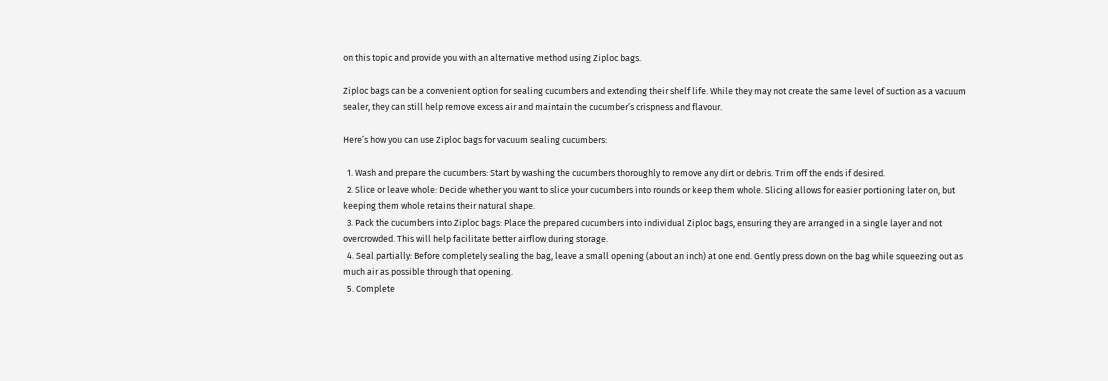on this topic and provide you with an alternative method using Ziploc bags.

Ziploc bags can be a convenient option for sealing cucumbers and extending their shelf life. While they may not create the same level of suction as a vacuum sealer, they can still help remove excess air and maintain the cucumber’s crispness and flavour.

Here’s how you can use Ziploc bags for vacuum sealing cucumbers:

  1. Wash and prepare the cucumbers: Start by washing the cucumbers thoroughly to remove any dirt or debris. Trim off the ends if desired.
  2. Slice or leave whole: Decide whether you want to slice your cucumbers into rounds or keep them whole. Slicing allows for easier portioning later on, but keeping them whole retains their natural shape.
  3. Pack the cucumbers into Ziploc bags: Place the prepared cucumbers into individual Ziploc bags, ensuring they are arranged in a single layer and not overcrowded. This will help facilitate better airflow during storage.
  4. Seal partially: Before completely sealing the bag, leave a small opening (about an inch) at one end. Gently press down on the bag while squeezing out as much air as possible through that opening.
  5. Complete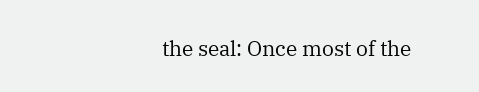the seal: Once most of the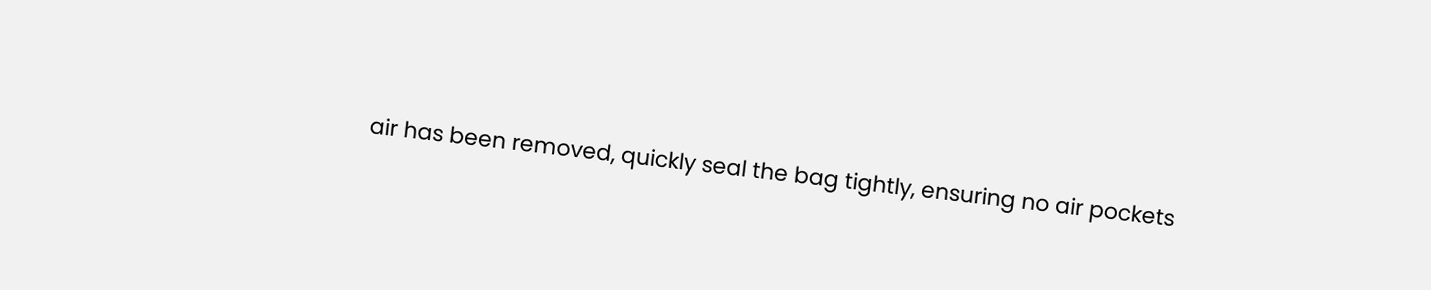air has been removed, quickly seal the bag tightly, ensuring no air pockets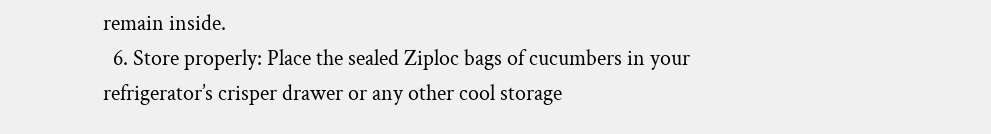remain inside.
  6. Store properly: Place the sealed Ziploc bags of cucumbers in your refrigerator’s crisper drawer or any other cool storage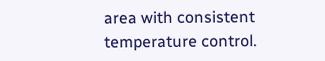area with consistent temperature control.